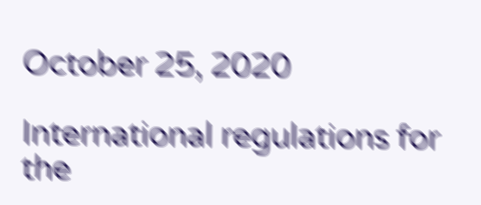October 25, 2020

International regulations for the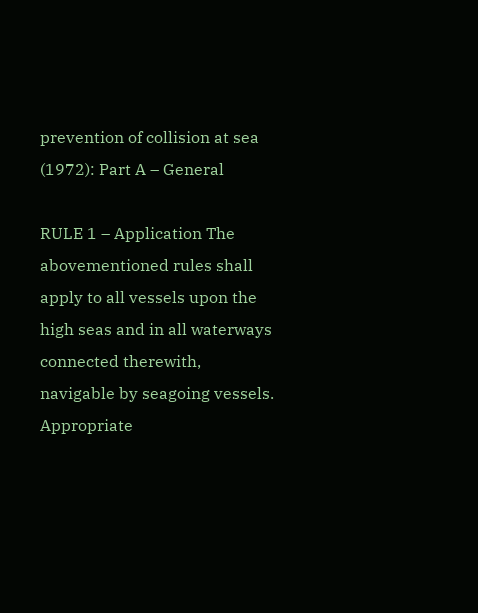prevention of collision at sea (1972): Part A – General

RULE 1 – Application The abovementioned rules shall apply to all vessels upon the high seas and in all waterways connected therewith, navigable by seagoing vessels. Appropriate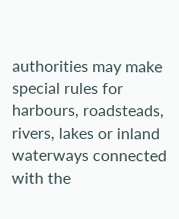authorities may make special rules for harbours, roadsteads, rivers, lakes or inland waterways connected with the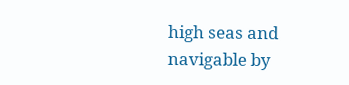high seas and navigable by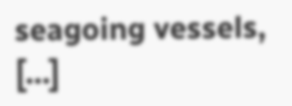seagoing vessels, […]